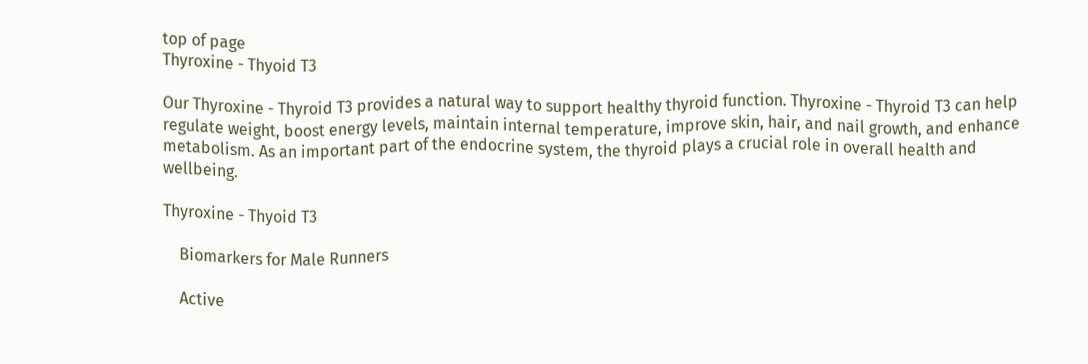top of page
Thyroxine - Thyoid T3

Our Thyroxine - Thyroid T3 provides a natural way to support healthy thyroid function. Thyroxine - Thyroid T3 can help regulate weight, boost energy levels, maintain internal temperature, improve skin, hair, and nail growth, and enhance metabolism. As an important part of the endocrine system, the thyroid plays a crucial role in overall health and wellbeing.

Thyroxine - Thyoid T3

    Biomarkers for Male Runners

    Active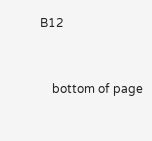B12


    bottom of page